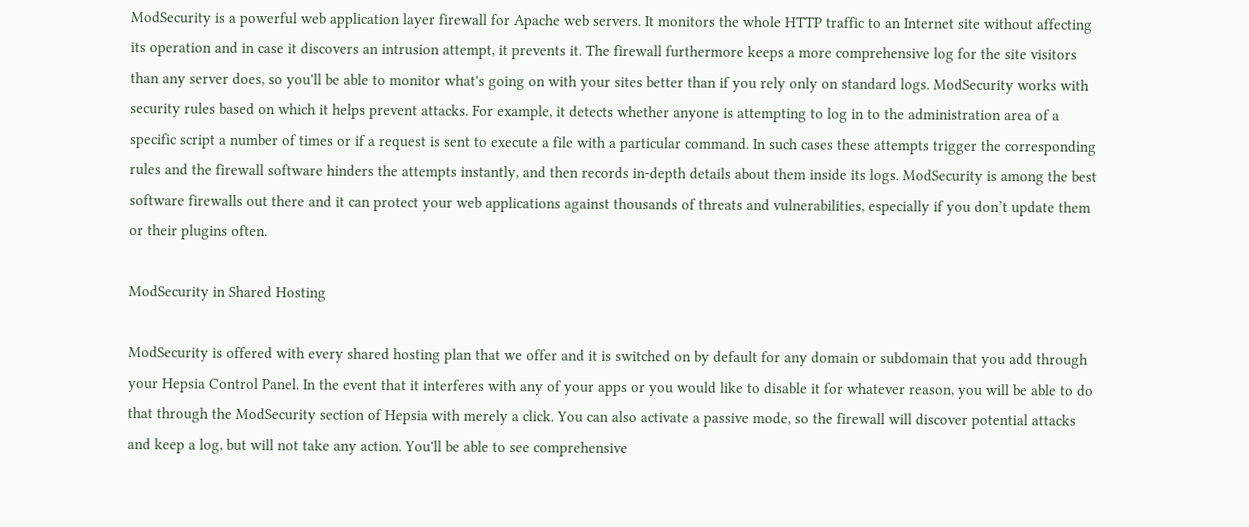ModSecurity is a powerful web application layer firewall for Apache web servers. It monitors the whole HTTP traffic to an Internet site without affecting its operation and in case it discovers an intrusion attempt, it prevents it. The firewall furthermore keeps a more comprehensive log for the site visitors than any server does, so you'll be able to monitor what's going on with your sites better than if you rely only on standard logs. ModSecurity works with security rules based on which it helps prevent attacks. For example, it detects whether anyone is attempting to log in to the administration area of a specific script a number of times or if a request is sent to execute a file with a particular command. In such cases these attempts trigger the corresponding rules and the firewall software hinders the attempts instantly, and then records in-depth details about them inside its logs. ModSecurity is among the best software firewalls out there and it can protect your web applications against thousands of threats and vulnerabilities, especially if you don’t update them or their plugins often.

ModSecurity in Shared Hosting

ModSecurity is offered with every shared hosting plan that we offer and it is switched on by default for any domain or subdomain that you add through your Hepsia Control Panel. In the event that it interferes with any of your apps or you would like to disable it for whatever reason, you will be able to do that through the ModSecurity section of Hepsia with merely a click. You can also activate a passive mode, so the firewall will discover potential attacks and keep a log, but will not take any action. You'll be able to see comprehensive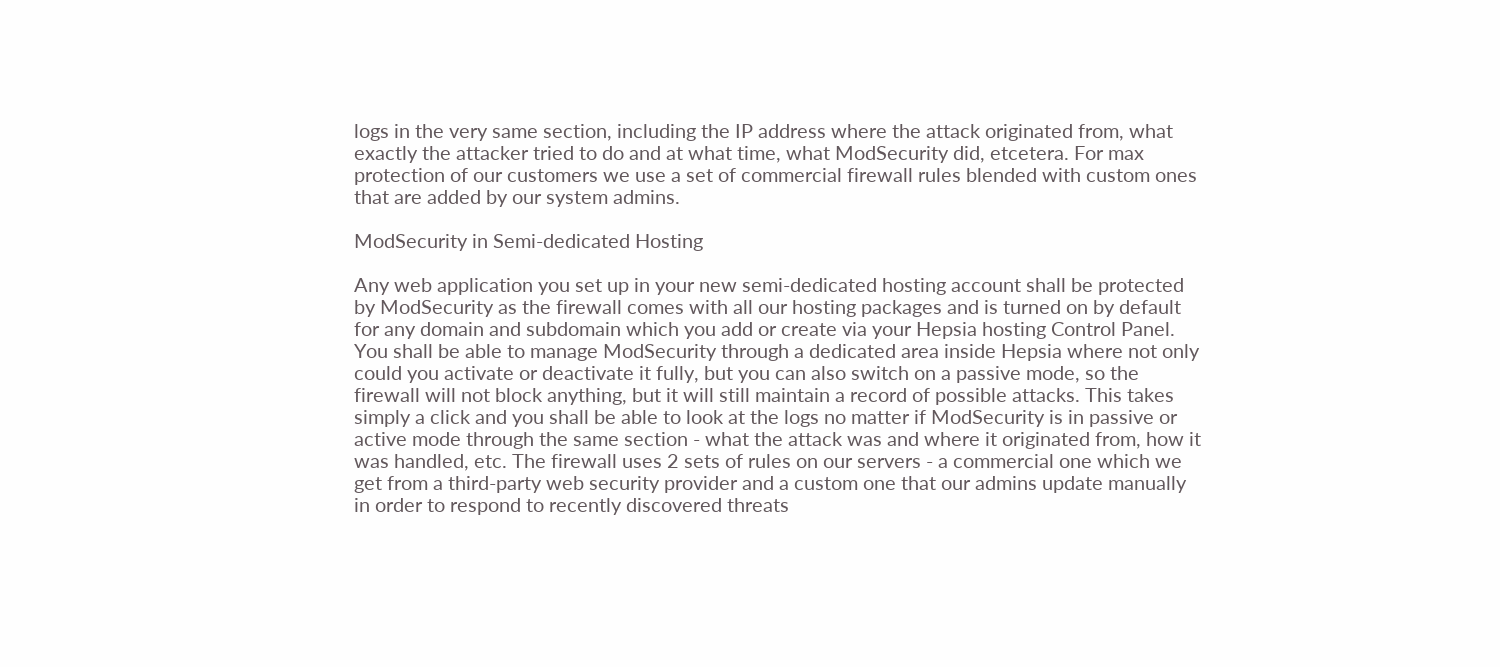logs in the very same section, including the IP address where the attack originated from, what exactly the attacker tried to do and at what time, what ModSecurity did, etcetera. For max protection of our customers we use a set of commercial firewall rules blended with custom ones that are added by our system admins.

ModSecurity in Semi-dedicated Hosting

Any web application you set up in your new semi-dedicated hosting account shall be protected by ModSecurity as the firewall comes with all our hosting packages and is turned on by default for any domain and subdomain which you add or create via your Hepsia hosting Control Panel. You shall be able to manage ModSecurity through a dedicated area inside Hepsia where not only could you activate or deactivate it fully, but you can also switch on a passive mode, so the firewall will not block anything, but it will still maintain a record of possible attacks. This takes simply a click and you shall be able to look at the logs no matter if ModSecurity is in passive or active mode through the same section - what the attack was and where it originated from, how it was handled, etc. The firewall uses 2 sets of rules on our servers - a commercial one which we get from a third-party web security provider and a custom one that our admins update manually in order to respond to recently discovered threats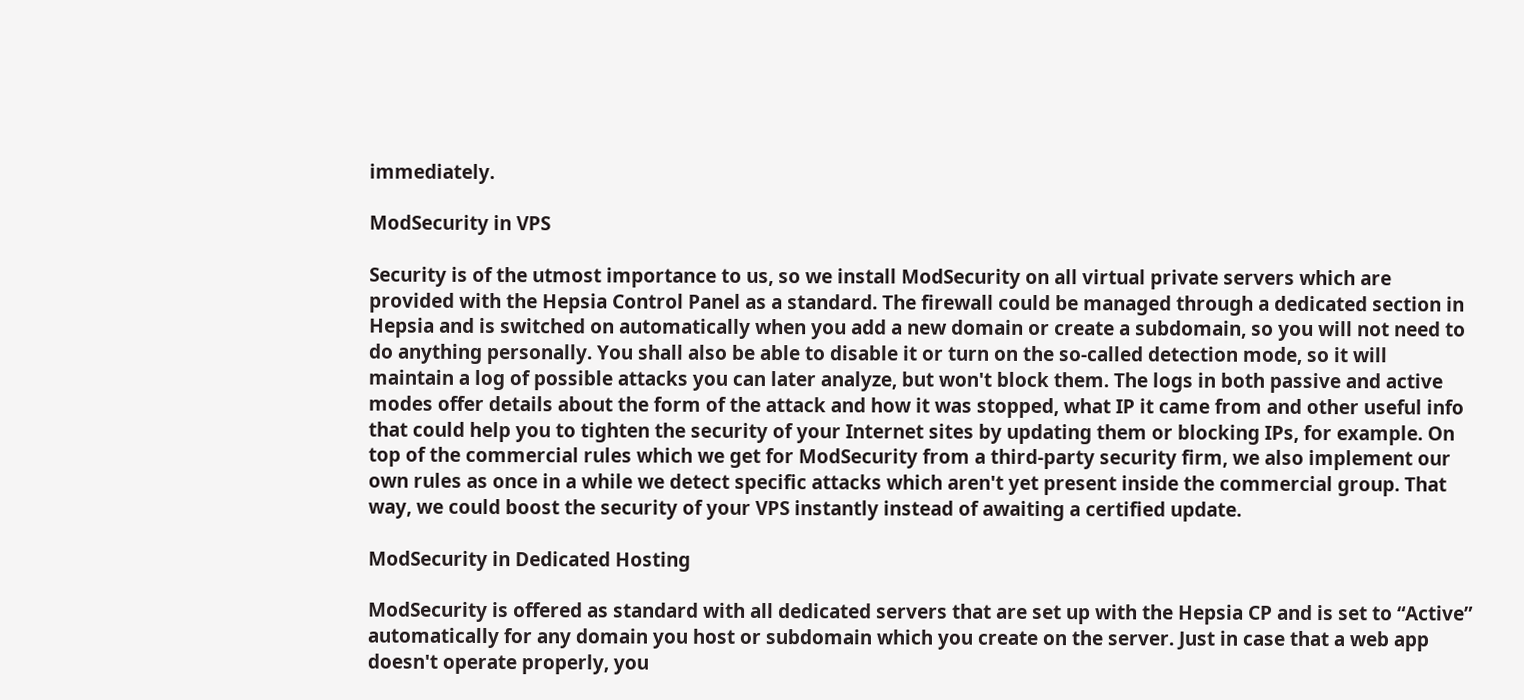immediately.

ModSecurity in VPS

Security is of the utmost importance to us, so we install ModSecurity on all virtual private servers which are provided with the Hepsia Control Panel as a standard. The firewall could be managed through a dedicated section in Hepsia and is switched on automatically when you add a new domain or create a subdomain, so you will not need to do anything personally. You shall also be able to disable it or turn on the so-called detection mode, so it will maintain a log of possible attacks you can later analyze, but won't block them. The logs in both passive and active modes offer details about the form of the attack and how it was stopped, what IP it came from and other useful info that could help you to tighten the security of your Internet sites by updating them or blocking IPs, for example. On top of the commercial rules which we get for ModSecurity from a third-party security firm, we also implement our own rules as once in a while we detect specific attacks which aren't yet present inside the commercial group. That way, we could boost the security of your VPS instantly instead of awaiting a certified update.

ModSecurity in Dedicated Hosting

ModSecurity is offered as standard with all dedicated servers that are set up with the Hepsia CP and is set to “Active” automatically for any domain you host or subdomain which you create on the server. Just in case that a web app doesn't operate properly, you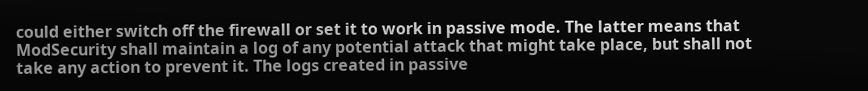could either switch off the firewall or set it to work in passive mode. The latter means that ModSecurity shall maintain a log of any potential attack that might take place, but shall not take any action to prevent it. The logs created in passive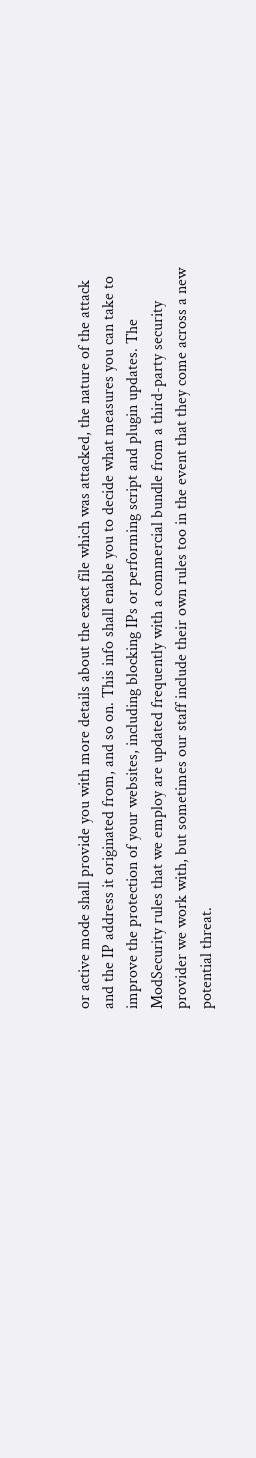or active mode shall provide you with more details about the exact file which was attacked, the nature of the attack and the IP address it originated from, and so on. This info shall enable you to decide what measures you can take to improve the protection of your websites, including blocking IPs or performing script and plugin updates. The ModSecurity rules that we employ are updated frequently with a commercial bundle from a third-party security provider we work with, but sometimes our staff include their own rules too in the event that they come across a new potential threat.